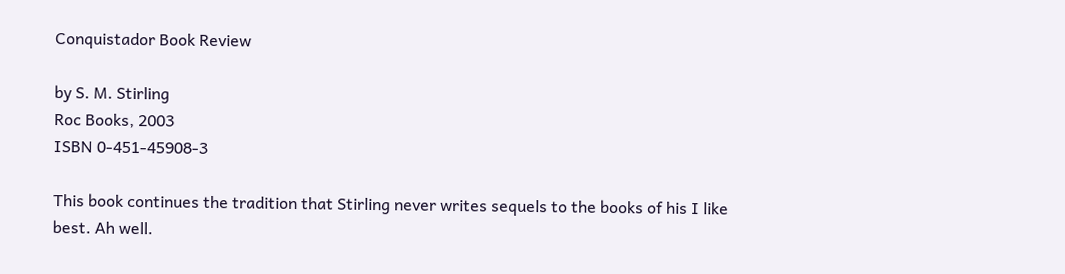Conquistador Book Review

by S. M. Stirling
Roc Books, 2003
ISBN 0-451-45908-3

This book continues the tradition that Stirling never writes sequels to the books of his I like best. Ah well.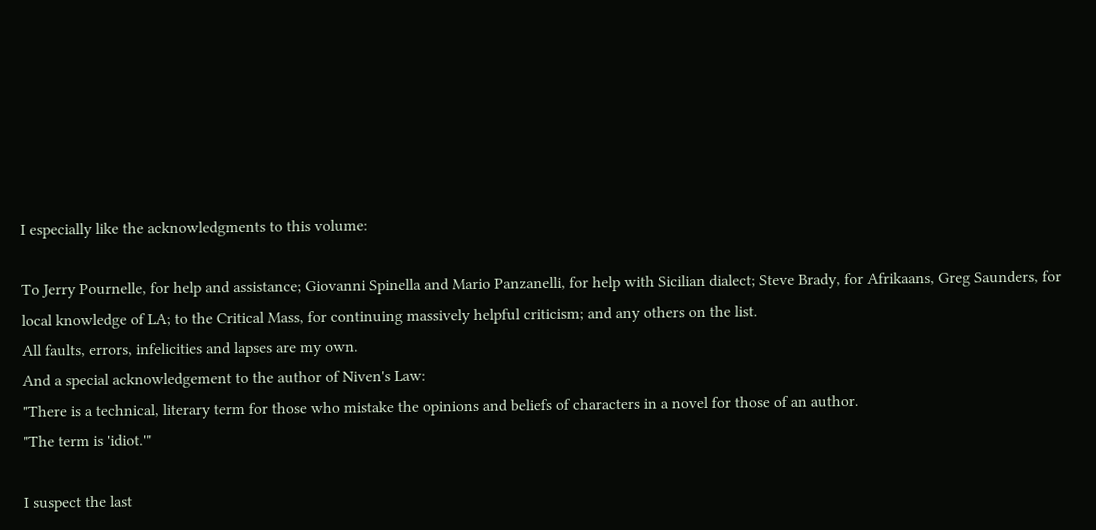I especially like the acknowledgments to this volume:

To Jerry Pournelle, for help and assistance; Giovanni Spinella and Mario Panzanelli, for help with Sicilian dialect; Steve Brady, for Afrikaans, Greg Saunders, for local knowledge of LA; to the Critical Mass, for continuing massively helpful criticism; and any others on the list.
All faults, errors, infelicities and lapses are my own.
And a special acknowledgement to the author of Niven's Law:
"There is a technical, literary term for those who mistake the opinions and beliefs of characters in a novel for those of an author.
"The term is 'idiot.'"

I suspect the last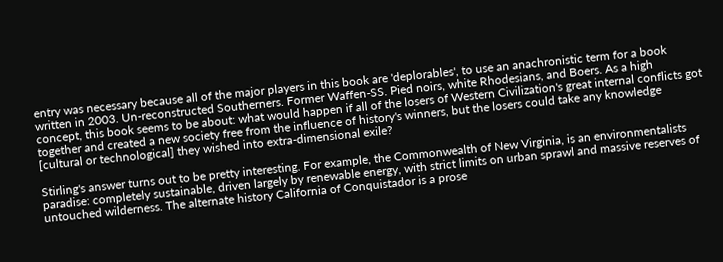entry was necessary because all of the major players in this book are 'deplorables', to use an anachronistic term for a book written in 2003. Un-reconstructed Southerners. Former Waffen-SS. Pied noirs, white Rhodesians, and Boers. As a high concept, this book seems to be about: what would happen if all of the losers of Western Civilization's great internal conflicts got together and created a new society free from the influence of history's winners, but the losers could take any knowledge [cultural or technological] they wished into extra-dimensional exile?

Stirling's answer turns out to be pretty interesting. For example, the Commonwealth of New Virginia, is an environmentalists paradise: completely sustainable, driven largely by renewable energy, with strict limits on urban sprawl and massive reserves of untouched wilderness. The alternate history California of Conquistador is a prose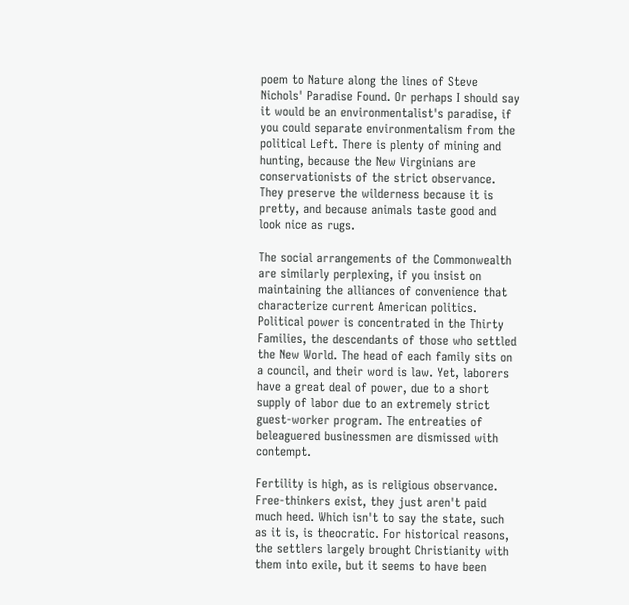poem to Nature along the lines of Steve Nichols' Paradise Found. Or perhaps I should say it would be an environmentalist's paradise, if you could separate environmentalism from the political Left. There is plenty of mining and hunting, because the New Virginians are conservationists of the strict observance. They preserve the wilderness because it is pretty, and because animals taste good and look nice as rugs.

The social arrangements of the Commonwealth are similarly perplexing, if you insist on maintaining the alliances of convenience that characterize current American politics. Political power is concentrated in the Thirty Families, the descendants of those who settled the New World. The head of each family sits on a council, and their word is law. Yet, laborers have a great deal of power, due to a short supply of labor due to an extremely strict guest-worker program. The entreaties of beleaguered businessmen are dismissed with contempt.

Fertility is high, as is religious observance. Free-thinkers exist, they just aren't paid much heed. Which isn't to say the state, such as it is, is theocratic. For historical reasons, the settlers largely brought Christianity with them into exile, but it seems to have been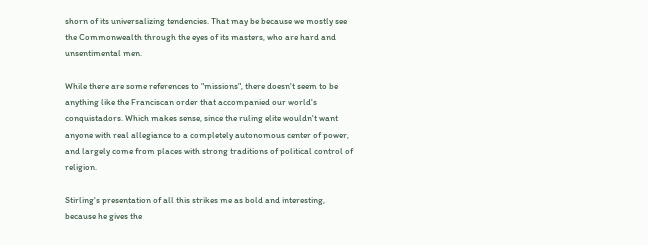shorn of its universalizing tendencies. That may be because we mostly see the Commonwealth through the eyes of its masters, who are hard and unsentimental men.

While there are some references to "missions", there doesn't seem to be anything like the Franciscan order that accompanied our world's conquistadors. Which makes sense, since the ruling elite wouldn't want anyone with real allegiance to a completely autonomous center of power, and largely come from places with strong traditions of political control of religion.

Stirling's presentation of all this strikes me as bold and interesting, because he gives the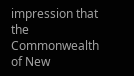impression that the Commonwealth of New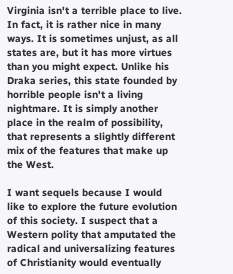Virginia isn't a terrible place to live. In fact, it is rather nice in many ways. It is sometimes unjust, as all states are, but it has more virtues than you might expect. Unlike his Draka series, this state founded by horrible people isn't a living nightmare. It is simply another place in the realm of possibility, that represents a slightly different mix of the features that make up the West.

I want sequels because I would like to explore the future evolution of this society. I suspect that a Western polity that amputated the radical and universalizing features of Christianity would eventually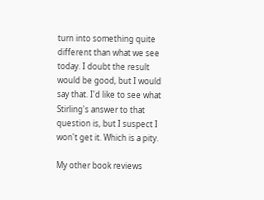turn into something quite different than what we see today. I doubt the result would be good, but I would say that. I'd like to see what Stirling's answer to that question is, but I suspect I won't get it. Which is a pity.

My other book reviews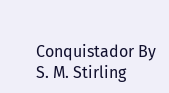Conquistador By S. M. Stirling